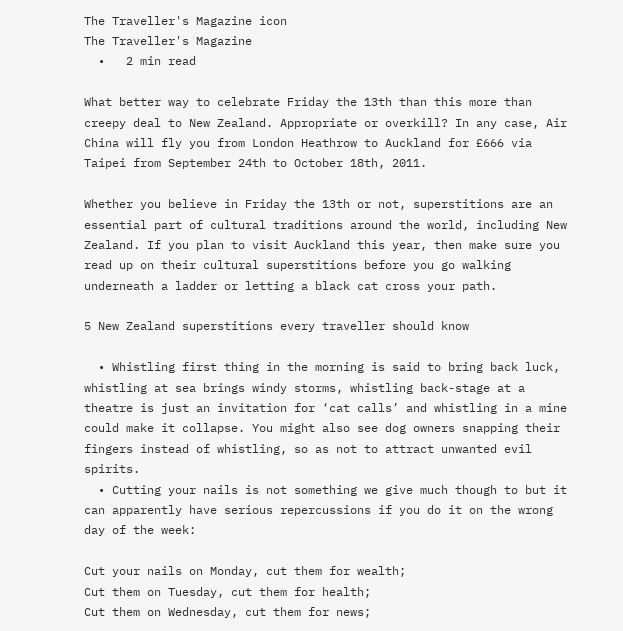The Traveller's Magazine icon
The Traveller's Magazine
  •   2 min read

What better way to celebrate Friday the 13th than this more than creepy deal to New Zealand. Appropriate or overkill? In any case, Air China will fly you from London Heathrow to Auckland for £666 via Taipei from September 24th to October 18th, 2011.

Whether you believe in Friday the 13th or not, superstitions are an essential part of cultural traditions around the world, including New Zealand. If you plan to visit Auckland this year, then make sure you read up on their cultural superstitions before you go walking underneath a ladder or letting a black cat cross your path.

5 New Zealand superstitions every traveller should know

  • Whistling first thing in the morning is said to bring back luck, whistling at sea brings windy storms, whistling back-stage at a theatre is just an invitation for ‘cat calls’ and whistling in a mine could make it collapse. You might also see dog owners snapping their fingers instead of whistling, so as not to attract unwanted evil spirits.
  • Cutting your nails is not something we give much though to but it can apparently have serious repercussions if you do it on the wrong day of the week:

Cut your nails on Monday, cut them for wealth;
Cut them on Tuesday, cut them for health;
Cut them on Wednesday, cut them for news;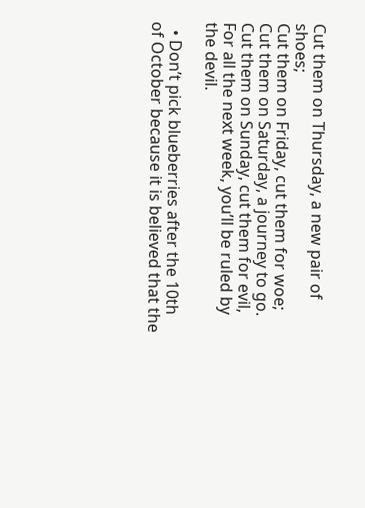Cut them on Thursday, a new pair of shoes;
Cut them on Friday, cut them for woe;
Cut them on Saturday, a journey to go.
Cut them on Sunday, cut them for evil,
For all the next week, you’ll be ruled by the devil.

  • Don’t pick blueberries after the 10th of October because it is believed that the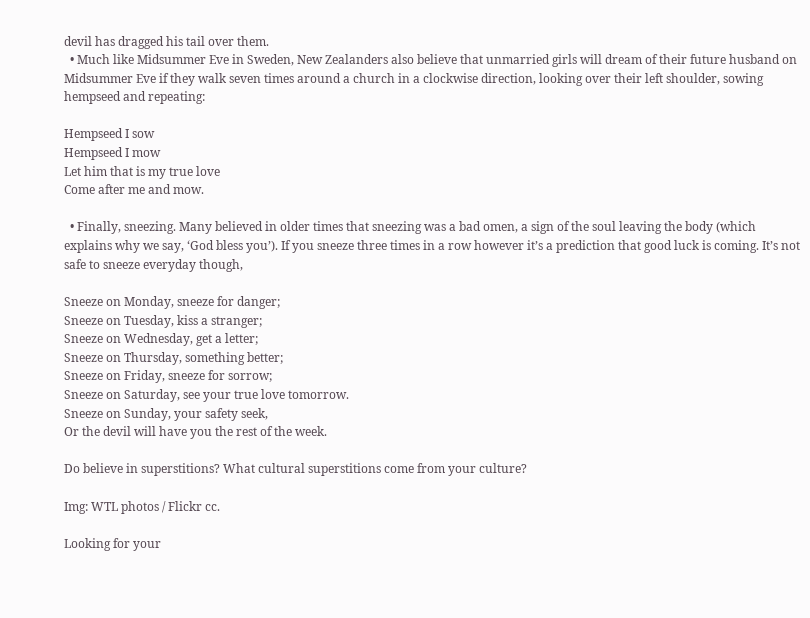devil has dragged his tail over them.
  • Much like Midsummer Eve in Sweden, New Zealanders also believe that unmarried girls will dream of their future husband on Midsummer Eve if they walk seven times around a church in a clockwise direction, looking over their left shoulder, sowing hempseed and repeating:

Hempseed I sow
Hempseed I mow
Let him that is my true love
Come after me and mow.

  • Finally, sneezing. Many believed in older times that sneezing was a bad omen, a sign of the soul leaving the body (which explains why we say, ‘God bless you’). If you sneeze three times in a row however it’s a prediction that good luck is coming. It’s not safe to sneeze everyday though,

Sneeze on Monday, sneeze for danger;
Sneeze on Tuesday, kiss a stranger;
Sneeze on Wednesday, get a letter;
Sneeze on Thursday, something better;
Sneeze on Friday, sneeze for sorrow;
Sneeze on Saturday, see your true love tomorrow.
Sneeze on Sunday, your safety seek,
Or the devil will have you the rest of the week.

Do believe in superstitions? What cultural superstitions come from your culture?

Img: WTL photos / Flickr cc.

Looking for your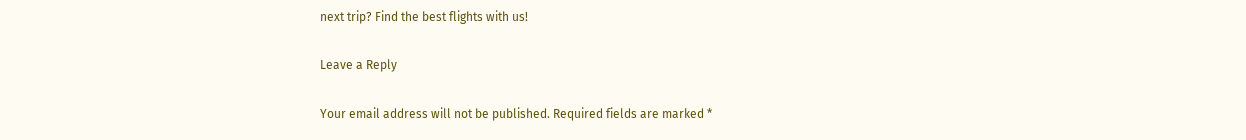next trip? Find the best flights with us!

Leave a Reply

Your email address will not be published. Required fields are marked *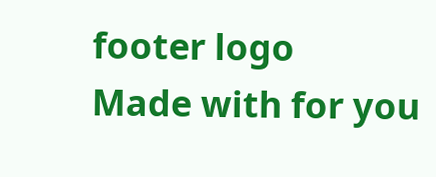footer logo
Made with for you